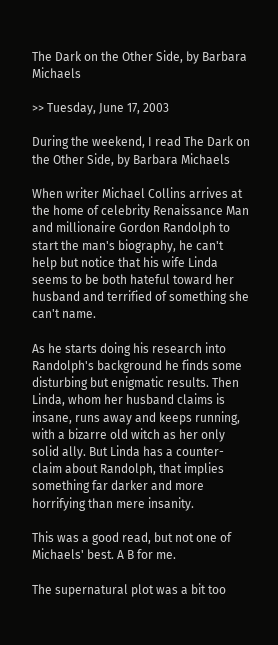The Dark on the Other Side, by Barbara Michaels

>> Tuesday, June 17, 2003

During the weekend, I read The Dark on the Other Side, by Barbara Michaels

When writer Michael Collins arrives at the home of celebrity Renaissance Man and millionaire Gordon Randolph to start the man's biography, he can't help but notice that his wife Linda seems to be both hateful toward her husband and terrified of something she can't name.

As he starts doing his research into Randolph's background he finds some disturbing but enigmatic results. Then Linda, whom her husband claims is insane, runs away and keeps running, with a bizarre old witch as her only solid ally. But Linda has a counter-claim about Randolph, that implies something far darker and more horrifying than mere insanity.

This was a good read, but not one of Michaels' best. A B for me.

The supernatural plot was a bit too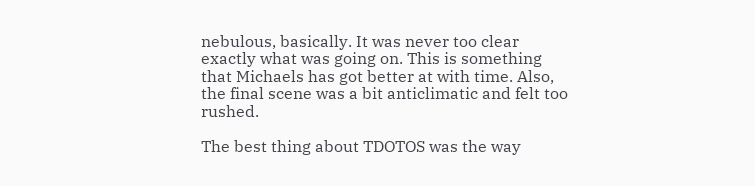nebulous, basically. It was never too clear exactly what was going on. This is something that Michaels has got better at with time. Also, the final scene was a bit anticlimatic and felt too rushed.

The best thing about TDOTOS was the way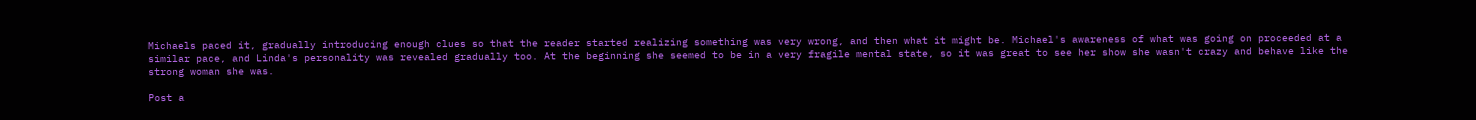Michaels paced it, gradually introducing enough clues so that the reader started realizing something was very wrong, and then what it might be. Michael's awareness of what was going on proceeded at a similar pace, and Linda's personality was revealed gradually too. At the beginning she seemed to be in a very fragile mental state, so it was great to see her show she wasn't crazy and behave like the strong woman she was.

Post a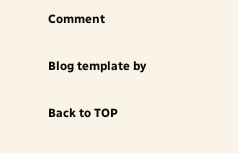Comment

Blog template by

Back to TOP